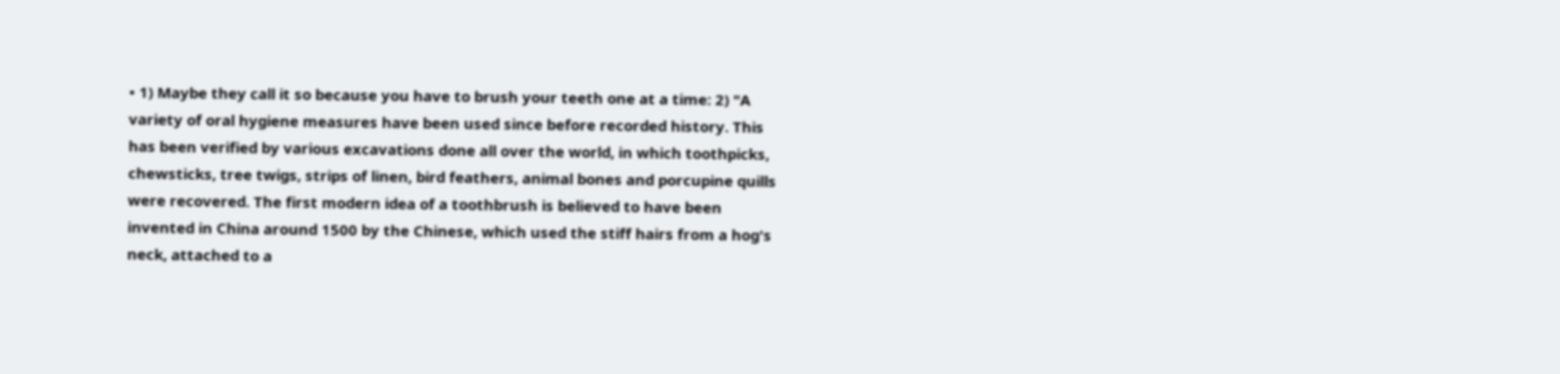• 1) Maybe they call it so because you have to brush your teeth one at a time: 2) "A variety of oral hygiene measures have been used since before recorded history. This has been verified by various excavations done all over the world, in which toothpicks, chewsticks, tree twigs, strips of linen, bird feathers, animal bones and porcupine quills were recovered. The first modern idea of a toothbrush is believed to have been invented in China around 1500 by the Chinese, which used the stiff hairs from a hog's neck, attached to a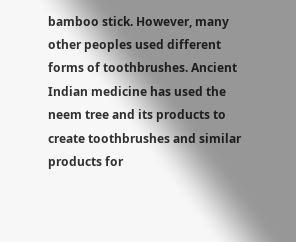bamboo stick. However, many other peoples used different forms of toothbrushes. Ancient Indian medicine has used the neem tree and its products to create toothbrushes and similar products for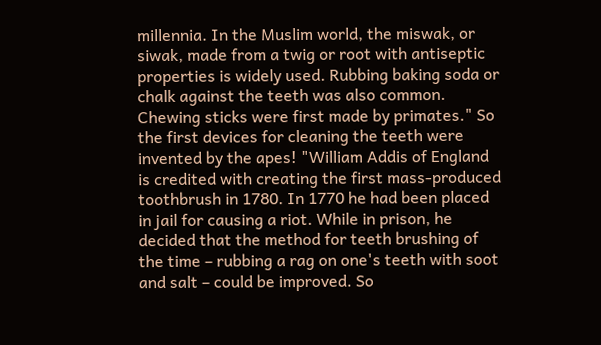millennia. In the Muslim world, the miswak, or siwak, made from a twig or root with antiseptic properties is widely used. Rubbing baking soda or chalk against the teeth was also common. Chewing sticks were first made by primates." So the first devices for cleaning the teeth were invented by the apes! "William Addis of England is credited with creating the first mass-produced toothbrush in 1780. In 1770 he had been placed in jail for causing a riot. While in prison, he decided that the method for teeth brushing of the time – rubbing a rag on one's teeth with soot and salt – could be improved. So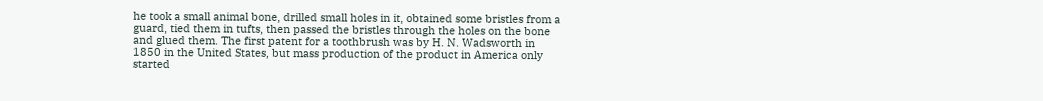he took a small animal bone, drilled small holes in it, obtained some bristles from a guard, tied them in tufts, then passed the bristles through the holes on the bone and glued them. The first patent for a toothbrush was by H. N. Wadsworth in 1850 in the United States, but mass production of the product in America only started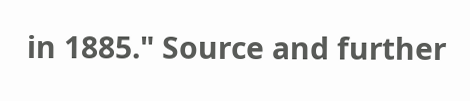in 1885." Source and further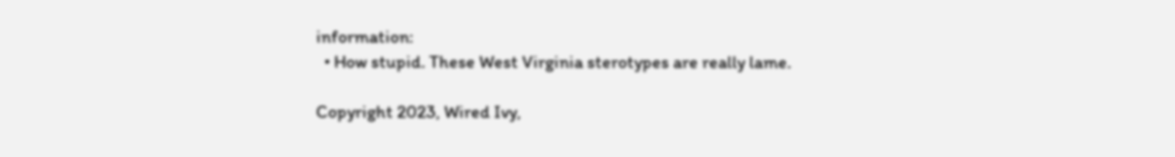information:
  • How stupid. These West Virginia sterotypes are really lame.

Copyright 2023, Wired Ivy,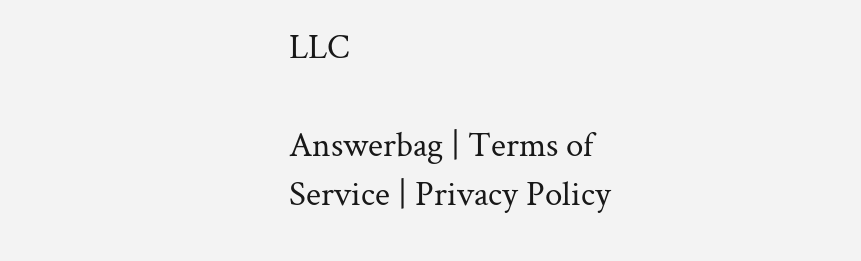LLC

Answerbag | Terms of Service | Privacy Policy